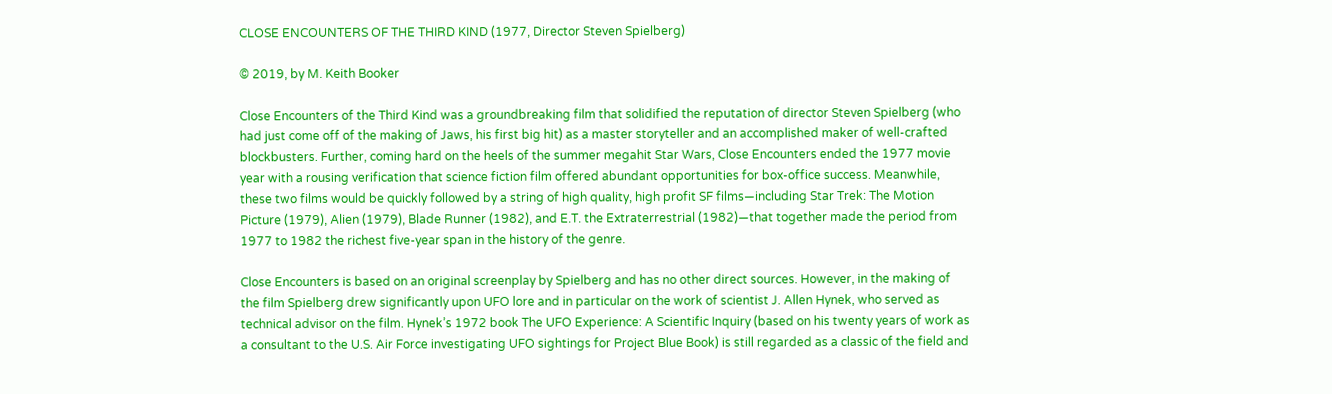CLOSE ENCOUNTERS OF THE THIRD KIND (1977, Director Steven Spielberg)

© 2019, by M. Keith Booker

Close Encounters of the Third Kind was a groundbreaking film that solidified the reputation of director Steven Spielberg (who had just come off of the making of Jaws, his first big hit) as a master storyteller and an accomplished maker of well-crafted blockbusters. Further, coming hard on the heels of the summer megahit Star Wars, Close Encounters ended the 1977 movie year with a rousing verification that science fiction film offered abundant opportunities for box-office success. Meanwhile, these two films would be quickly followed by a string of high quality, high profit SF films—including Star Trek: The Motion Picture (1979), Alien (1979), Blade Runner (1982), and E.T. the Extraterrestrial (1982)—that together made the period from 1977 to 1982 the richest five-year span in the history of the genre.

Close Encounters is based on an original screenplay by Spielberg and has no other direct sources. However, in the making of the film Spielberg drew significantly upon UFO lore and in particular on the work of scientist J. Allen Hynek, who served as technical advisor on the film. Hynek’s 1972 book The UFO Experience: A Scientific Inquiry (based on his twenty years of work as a consultant to the U.S. Air Force investigating UFO sightings for Project Blue Book) is still regarded as a classic of the field and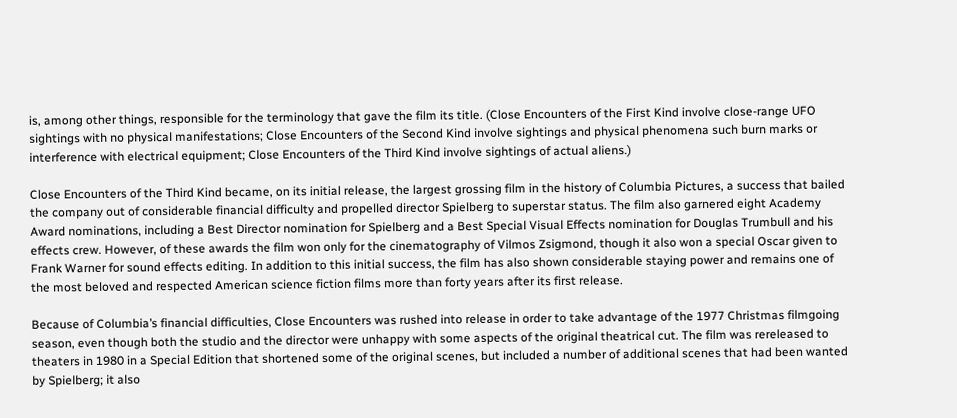is, among other things, responsible for the terminology that gave the film its title. (Close Encounters of the First Kind involve close-range UFO sightings with no physical manifestations; Close Encounters of the Second Kind involve sightings and physical phenomena such burn marks or interference with electrical equipment; Close Encounters of the Third Kind involve sightings of actual aliens.)

Close Encounters of the Third Kind became, on its initial release, the largest grossing film in the history of Columbia Pictures, a success that bailed the company out of considerable financial difficulty and propelled director Spielberg to superstar status. The film also garnered eight Academy Award nominations, including a Best Director nomination for Spielberg and a Best Special Visual Effects nomination for Douglas Trumbull and his effects crew. However, of these awards the film won only for the cinematography of Vilmos Zsigmond, though it also won a special Oscar given to Frank Warner for sound effects editing. In addition to this initial success, the film has also shown considerable staying power and remains one of the most beloved and respected American science fiction films more than forty years after its first release.

Because of Columbia’s financial difficulties, Close Encounters was rushed into release in order to take advantage of the 1977 Christmas filmgoing season, even though both the studio and the director were unhappy with some aspects of the original theatrical cut. The film was rereleased to theaters in 1980 in a Special Edition that shortened some of the original scenes, but included a number of additional scenes that had been wanted by Spielberg; it also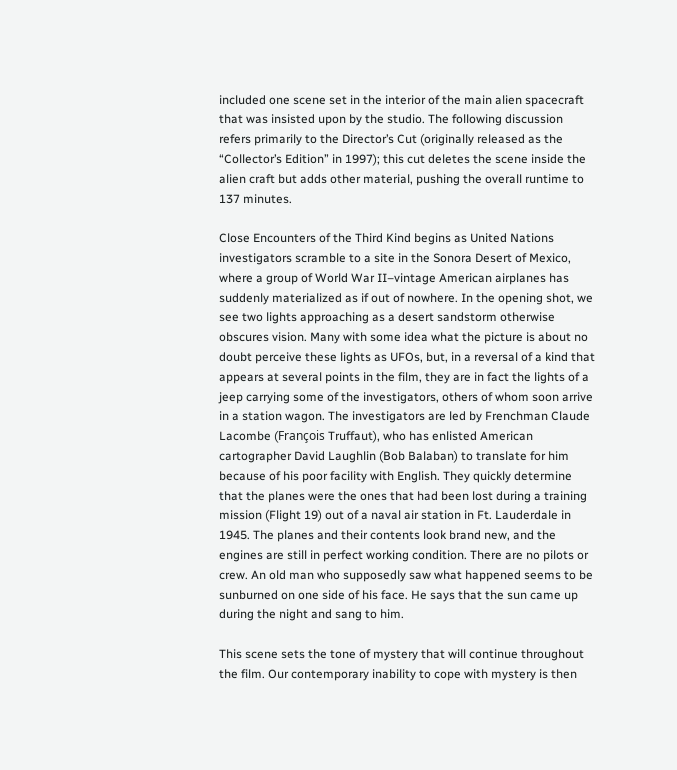included one scene set in the interior of the main alien spacecraft that was insisted upon by the studio. The following discussion refers primarily to the Director’s Cut (originally released as the “Collector’s Edition” in 1997); this cut deletes the scene inside the alien craft but adds other material, pushing the overall runtime to 137 minutes.

Close Encounters of the Third Kind begins as United Nations investigators scramble to a site in the Sonora Desert of Mexico, where a group of World War II–vintage American airplanes has suddenly materialized as if out of nowhere. In the opening shot, we see two lights approaching as a desert sandstorm otherwise obscures vision. Many with some idea what the picture is about no doubt perceive these lights as UFOs, but, in a reversal of a kind that appears at several points in the film, they are in fact the lights of a jeep carrying some of the investigators, others of whom soon arrive in a station wagon. The investigators are led by Frenchman Claude Lacombe (François Truffaut), who has enlisted American cartographer David Laughlin (Bob Balaban) to translate for him because of his poor facility with English. They quickly determine that the planes were the ones that had been lost during a training mission (Flight 19) out of a naval air station in Ft. Lauderdale in 1945. The planes and their contents look brand new, and the engines are still in perfect working condition. There are no pilots or crew. An old man who supposedly saw what happened seems to be sunburned on one side of his face. He says that the sun came up during the night and sang to him.

This scene sets the tone of mystery that will continue throughout the film. Our contemporary inability to cope with mystery is then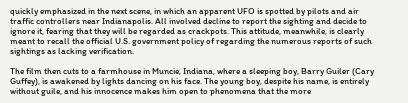quickly emphasized in the next scene, in which an apparent UFO is spotted by pilots and air traffic controllers near Indianapolis. All involved decline to report the sighting and decide to ignore it, fearing that they will be regarded as crackpots. This attitude, meanwhile, is clearly meant to recall the official U.S. government policy of regarding the numerous reports of such sightings as lacking verification.

The film then cuts to a farmhouse in Muncie, Indiana, where a sleeping boy, Barry Guiler (Cary Guffey), is awakened by lights dancing on his face. The young boy, despite his name, is entirely without guile, and his innocence makes him open to phenomena that the more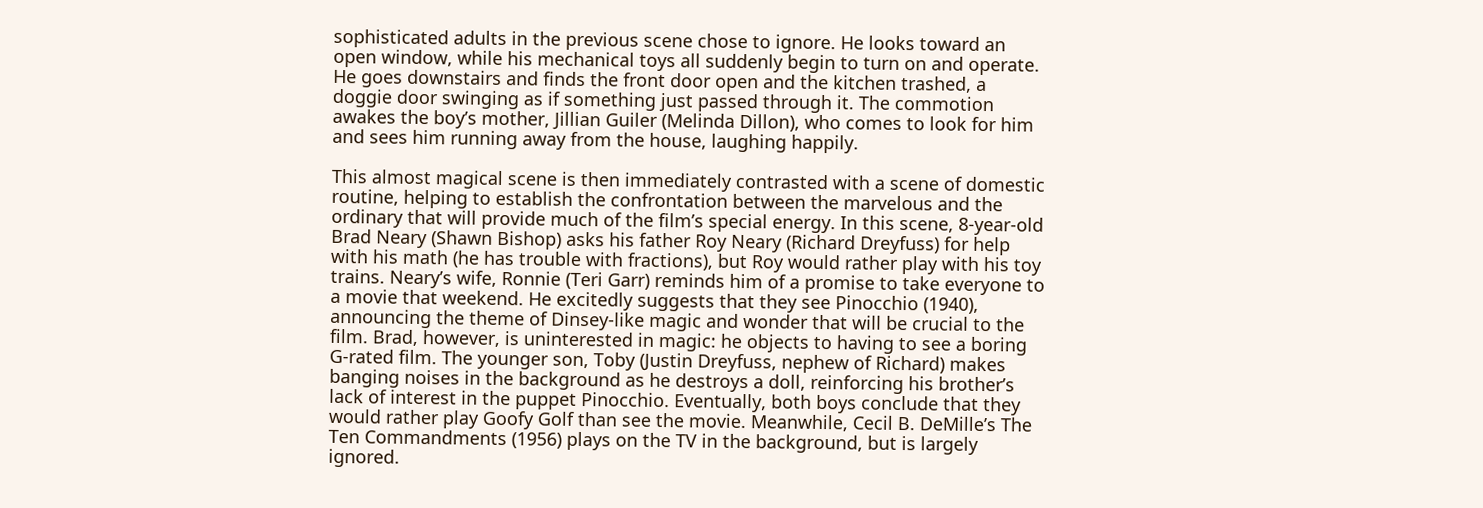sophisticated adults in the previous scene chose to ignore. He looks toward an open window, while his mechanical toys all suddenly begin to turn on and operate. He goes downstairs and finds the front door open and the kitchen trashed, a doggie door swinging as if something just passed through it. The commotion awakes the boy’s mother, Jillian Guiler (Melinda Dillon), who comes to look for him and sees him running away from the house, laughing happily.

This almost magical scene is then immediately contrasted with a scene of domestic routine, helping to establish the confrontation between the marvelous and the ordinary that will provide much of the film’s special energy. In this scene, 8-year-old Brad Neary (Shawn Bishop) asks his father Roy Neary (Richard Dreyfuss) for help with his math (he has trouble with fractions), but Roy would rather play with his toy trains. Neary’s wife, Ronnie (Teri Garr) reminds him of a promise to take everyone to a movie that weekend. He excitedly suggests that they see Pinocchio (1940), announcing the theme of Dinsey-like magic and wonder that will be crucial to the film. Brad, however, is uninterested in magic: he objects to having to see a boring G-rated film. The younger son, Toby (Justin Dreyfuss, nephew of Richard) makes banging noises in the background as he destroys a doll, reinforcing his brother’s lack of interest in the puppet Pinocchio. Eventually, both boys conclude that they would rather play Goofy Golf than see the movie. Meanwhile, Cecil B. DeMille’s The Ten Commandments (1956) plays on the TV in the background, but is largely ignored.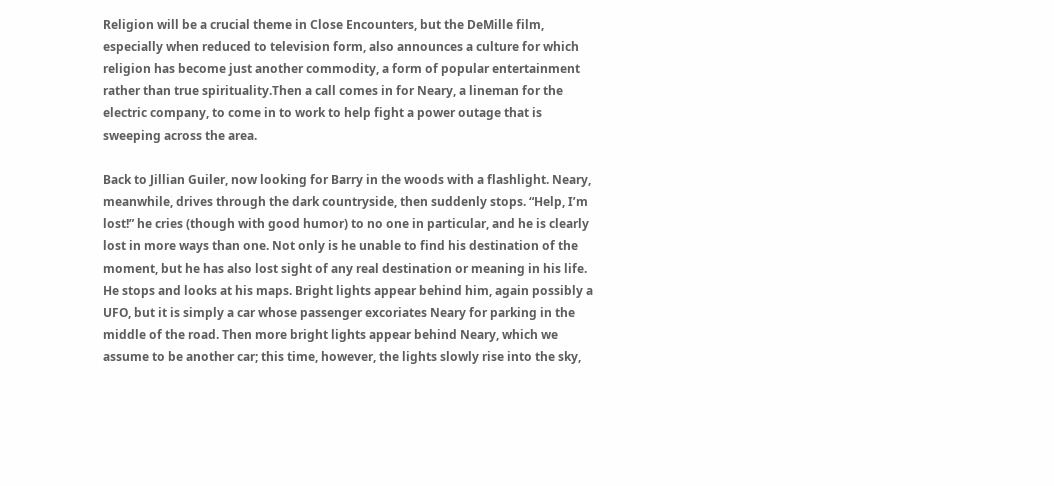Religion will be a crucial theme in Close Encounters, but the DeMille film, especially when reduced to television form, also announces a culture for which religion has become just another commodity, a form of popular entertainment rather than true spirituality.Then a call comes in for Neary, a lineman for the electric company, to come in to work to help fight a power outage that is sweeping across the area.

Back to Jillian Guiler, now looking for Barry in the woods with a flashlight. Neary, meanwhile, drives through the dark countryside, then suddenly stops. “Help, I’m lost!” he cries (though with good humor) to no one in particular, and he is clearly lost in more ways than one. Not only is he unable to find his destination of the moment, but he has also lost sight of any real destination or meaning in his life. He stops and looks at his maps. Bright lights appear behind him, again possibly a UFO, but it is simply a car whose passenger excoriates Neary for parking in the middle of the road. Then more bright lights appear behind Neary, which we assume to be another car; this time, however, the lights slowly rise into the sky,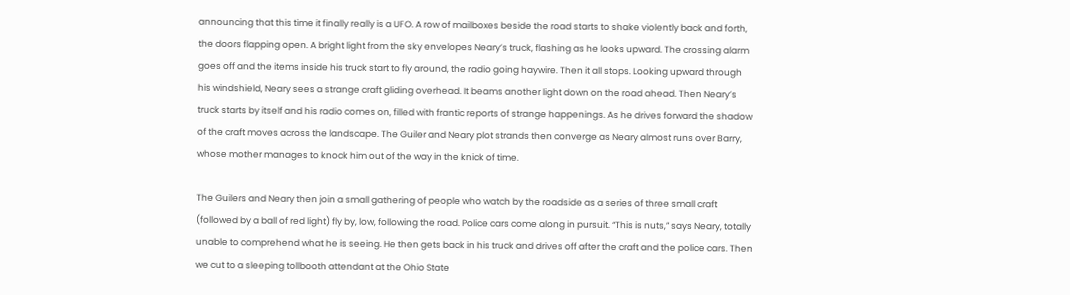announcing that this time it finally really is a UFO. A row of mailboxes beside the road starts to shake violently back and forth, the doors flapping open. A bright light from the sky envelopes Neary’s truck, flashing as he looks upward. The crossing alarm goes off and the items inside his truck start to fly around, the radio going haywire. Then it all stops. Looking upward through his windshield, Neary sees a strange craft gliding overhead. It beams another light down on the road ahead. Then Neary’s truck starts by itself and his radio comes on, filled with frantic reports of strange happenings. As he drives forward the shadow of the craft moves across the landscape. The Guiler and Neary plot strands then converge as Neary almost runs over Barry, whose mother manages to knock him out of the way in the knick of time.

The Guilers and Neary then join a small gathering of people who watch by the roadside as a series of three small craft (followed by a ball of red light) fly by, low, following the road. Police cars come along in pursuit. “This is nuts,” says Neary, totally unable to comprehend what he is seeing. He then gets back in his truck and drives off after the craft and the police cars. Then we cut to a sleeping tollbooth attendant at the Ohio State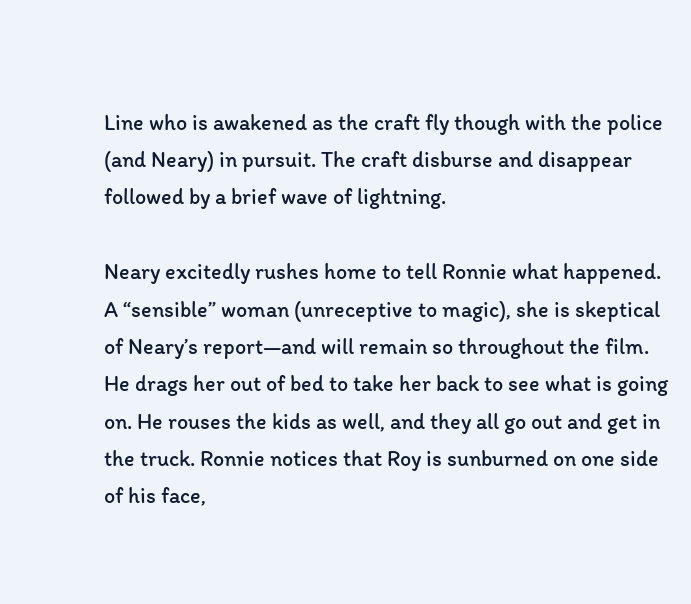Line who is awakened as the craft fly though with the police (and Neary) in pursuit. The craft disburse and disappear followed by a brief wave of lightning.

Neary excitedly rushes home to tell Ronnie what happened. A “sensible” woman (unreceptive to magic), she is skeptical of Neary’s report—and will remain so throughout the film. He drags her out of bed to take her back to see what is going on. He rouses the kids as well, and they all go out and get in the truck. Ronnie notices that Roy is sunburned on one side of his face,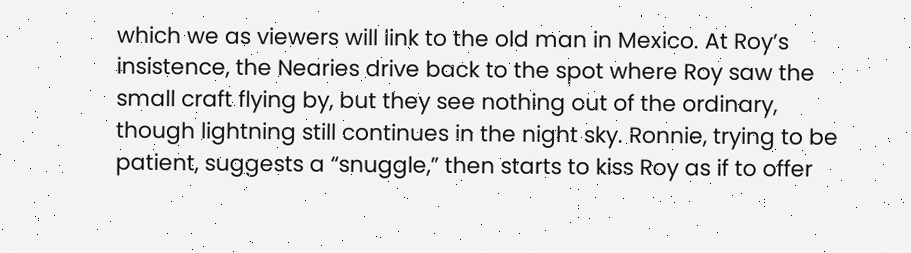which we as viewers will link to the old man in Mexico. At Roy’s insistence, the Nearies drive back to the spot where Roy saw the small craft flying by, but they see nothing out of the ordinary, though lightning still continues in the night sky. Ronnie, trying to be patient, suggests a “snuggle,” then starts to kiss Roy as if to offer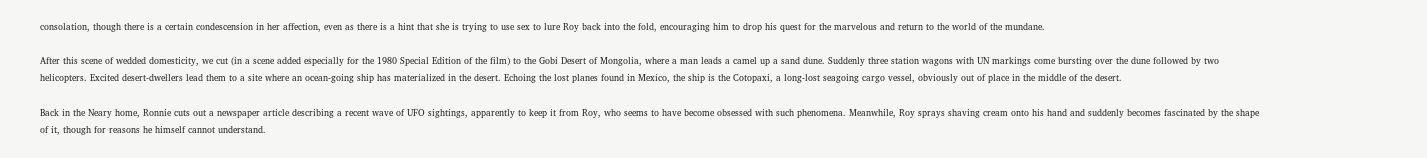consolation, though there is a certain condescension in her affection, even as there is a hint that she is trying to use sex to lure Roy back into the fold, encouraging him to drop his quest for the marvelous and return to the world of the mundane.

After this scene of wedded domesticity, we cut (in a scene added especially for the 1980 Special Edition of the film) to the Gobi Desert of Mongolia, where a man leads a camel up a sand dune. Suddenly three station wagons with UN markings come bursting over the dune followed by two helicopters. Excited desert-dwellers lead them to a site where an ocean-going ship has materialized in the desert. Echoing the lost planes found in Mexico, the ship is the Cotopaxi, a long-lost seagoing cargo vessel, obviously out of place in the middle of the desert.

Back in the Neary home, Ronnie cuts out a newspaper article describing a recent wave of UFO sightings, apparently to keep it from Roy, who seems to have become obsessed with such phenomena. Meanwhile, Roy sprays shaving cream onto his hand and suddenly becomes fascinated by the shape of it, though for reasons he himself cannot understand.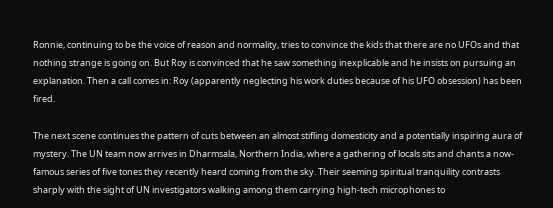Ronnie, continuing to be the voice of reason and normality, tries to convince the kids that there are no UFOs and that nothing strange is going on. But Roy is convinced that he saw something inexplicable and he insists on pursuing an explanation. Then a call comes in: Roy (apparently neglecting his work duties because of his UFO obsession) has been fired.

The next scene continues the pattern of cuts between an almost stifling domesticity and a potentially inspiring aura of mystery. The UN team now arrives in Dharmsala, Northern India, where a gathering of locals sits and chants a now-famous series of five tones they recently heard coming from the sky. Their seeming spiritual tranquility contrasts sharply with the sight of UN investigators walking among them carrying high-tech microphones to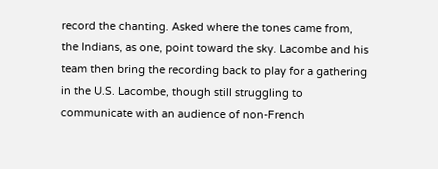record the chanting. Asked where the tones came from, the Indians, as one, point toward the sky. Lacombe and his team then bring the recording back to play for a gathering in the U.S. Lacombe, though still struggling to communicate with an audience of non-French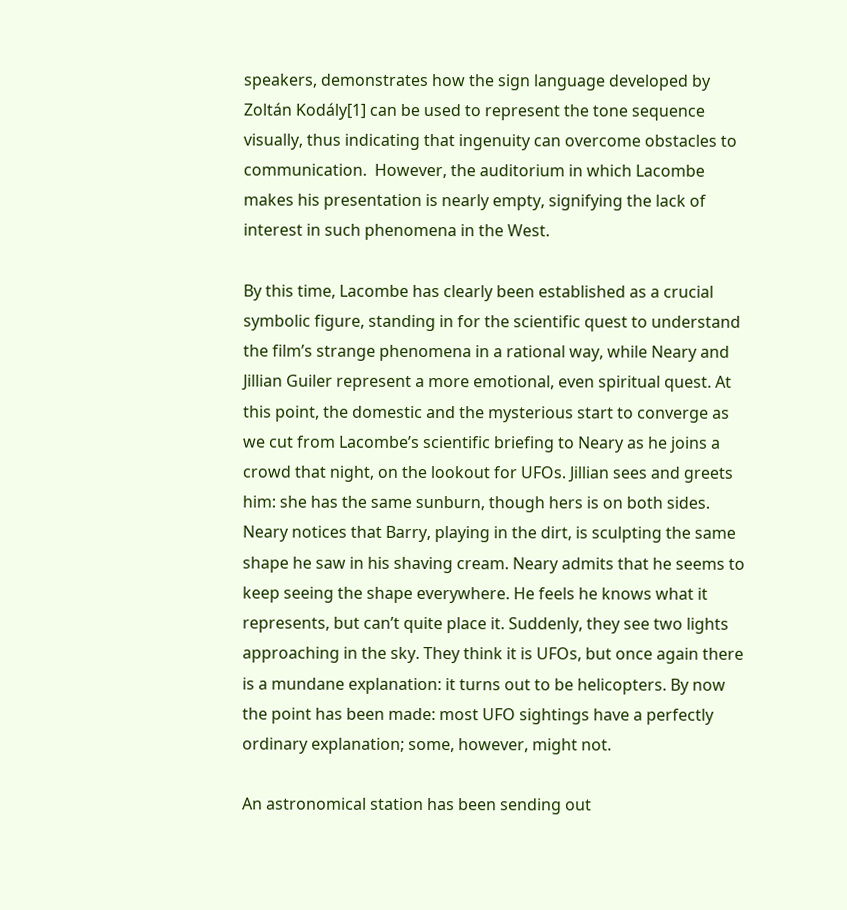speakers, demonstrates how the sign language developed by Zoltán Kodály[1] can be used to represent the tone sequence visually, thus indicating that ingenuity can overcome obstacles to communication.  However, the auditorium in which Lacombe makes his presentation is nearly empty, signifying the lack of interest in such phenomena in the West.

By this time, Lacombe has clearly been established as a crucial symbolic figure, standing in for the scientific quest to understand the film’s strange phenomena in a rational way, while Neary and Jillian Guiler represent a more emotional, even spiritual quest. At this point, the domestic and the mysterious start to converge as we cut from Lacombe’s scientific briefing to Neary as he joins a crowd that night, on the lookout for UFOs. Jillian sees and greets him: she has the same sunburn, though hers is on both sides. Neary notices that Barry, playing in the dirt, is sculpting the same shape he saw in his shaving cream. Neary admits that he seems to keep seeing the shape everywhere. He feels he knows what it represents, but can’t quite place it. Suddenly, they see two lights approaching in the sky. They think it is UFOs, but once again there is a mundane explanation: it turns out to be helicopters. By now the point has been made: most UFO sightings have a perfectly ordinary explanation; some, however, might not.

An astronomical station has been sending out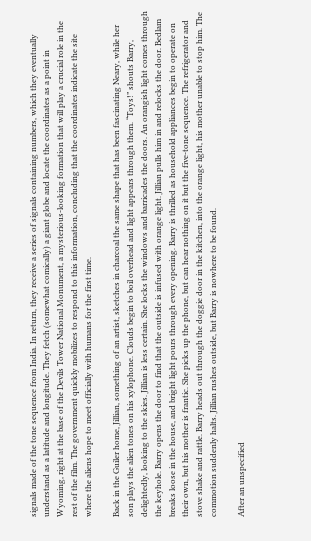signals made of the tone sequence from India. In return, they receive a series of signals containing numbers, which they eventually understand as a latitude and longitude. They fetch (somewhat comically) a giant globe and locate the coordinates as a point in Wyoming, right at the base of the Devils Tower National Monument, a mysterious-looking formation that will play a crucial role in the rest of the film. The government quickly mobilizes to respond to this information, concluding that the coordinates indicate the site where the aliens hope to meet officially with humans for the first time.

Back in the Guiler home, Jillian, something of an artist, sketches in charcoal the same shape that has been fascinating Neary, while her son plays the alien tones on his xylophone. Clouds begin to boil overhead and light appears through them. “Toys!” shouts Barry, delightedly, looking to the skies. Jillian is less certain. She locks the windows and barricades the doors. An orangish light comes through the keyhole. Barry opens the door to find that the outside is infused with orange light. Jillian pulls him in and relocks the door. Bedlam breaks loose in the house, and bright light pours through every opening. Barry is thrilled as household appliances begin to operate on their own, but his mother is frantic. She picks up the phone, but can hear nothing on it but the five-tone sequence. The refrigerator and stove shake and rattle. Barry heads out through the doggie door in the kitchen, into the orange light, his mother unable to stop him. The commotion suddenly halts. Jillian rushes outside, but Barry is nowhere to be found.

After an unspecified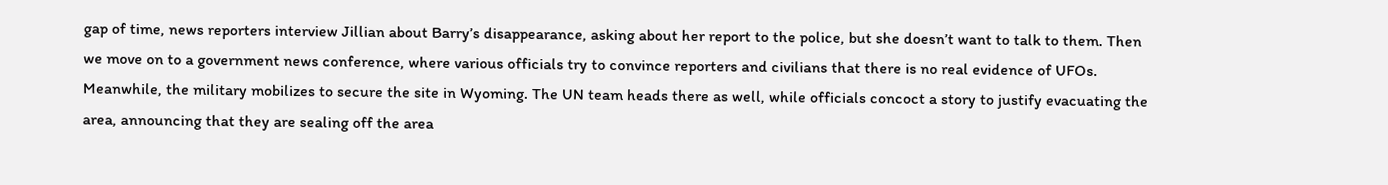gap of time, news reporters interview Jillian about Barry’s disappearance, asking about her report to the police, but she doesn’t want to talk to them. Then we move on to a government news conference, where various officials try to convince reporters and civilians that there is no real evidence of UFOs. Meanwhile, the military mobilizes to secure the site in Wyoming. The UN team heads there as well, while officials concoct a story to justify evacuating the area, announcing that they are sealing off the area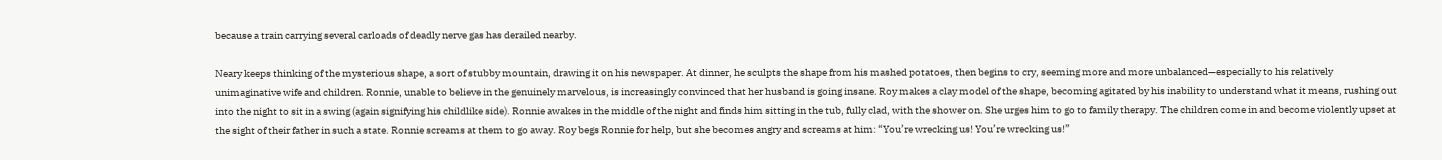because a train carrying several carloads of deadly nerve gas has derailed nearby.

Neary keeps thinking of the mysterious shape, a sort of stubby mountain, drawing it on his newspaper. At dinner, he sculpts the shape from his mashed potatoes, then begins to cry, seeming more and more unbalanced—especially to his relatively unimaginative wife and children. Ronnie, unable to believe in the genuinely marvelous, is increasingly convinced that her husband is going insane. Roy makes a clay model of the shape, becoming agitated by his inability to understand what it means, rushing out into the night to sit in a swing (again signifying his childlike side). Ronnie awakes in the middle of the night and finds him sitting in the tub, fully clad, with the shower on. She urges him to go to family therapy. The children come in and become violently upset at the sight of their father in such a state. Ronnie screams at them to go away. Roy begs Ronnie for help, but she becomes angry and screams at him: “You’re wrecking us! You’re wrecking us!”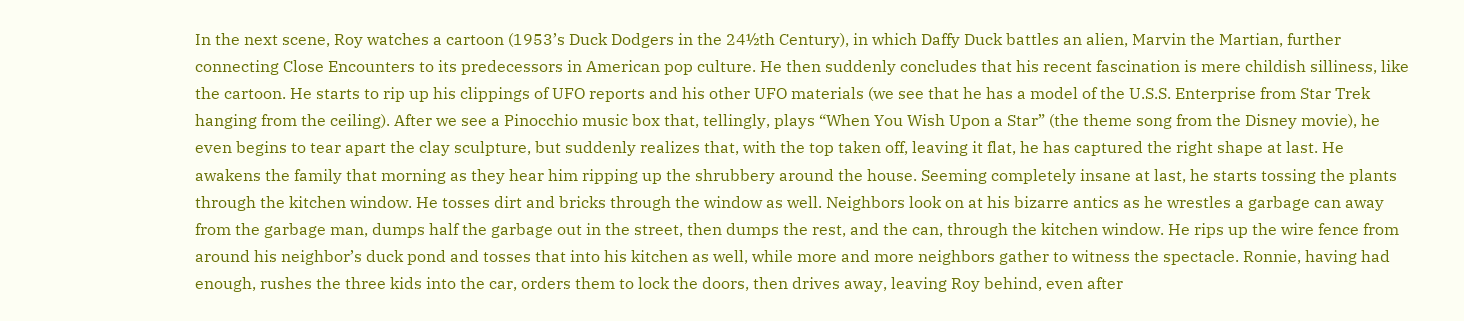In the next scene, Roy watches a cartoon (1953’s Duck Dodgers in the 24½th Century), in which Daffy Duck battles an alien, Marvin the Martian, further connecting Close Encounters to its predecessors in American pop culture. He then suddenly concludes that his recent fascination is mere childish silliness, like the cartoon. He starts to rip up his clippings of UFO reports and his other UFO materials (we see that he has a model of the U.S.S. Enterprise from Star Trek hanging from the ceiling). After we see a Pinocchio music box that, tellingly, plays “When You Wish Upon a Star” (the theme song from the Disney movie), he even begins to tear apart the clay sculpture, but suddenly realizes that, with the top taken off, leaving it flat, he has captured the right shape at last. He awakens the family that morning as they hear him ripping up the shrubbery around the house. Seeming completely insane at last, he starts tossing the plants through the kitchen window. He tosses dirt and bricks through the window as well. Neighbors look on at his bizarre antics as he wrestles a garbage can away from the garbage man, dumps half the garbage out in the street, then dumps the rest, and the can, through the kitchen window. He rips up the wire fence from around his neighbor’s duck pond and tosses that into his kitchen as well, while more and more neighbors gather to witness the spectacle. Ronnie, having had enough, rushes the three kids into the car, orders them to lock the doors, then drives away, leaving Roy behind, even after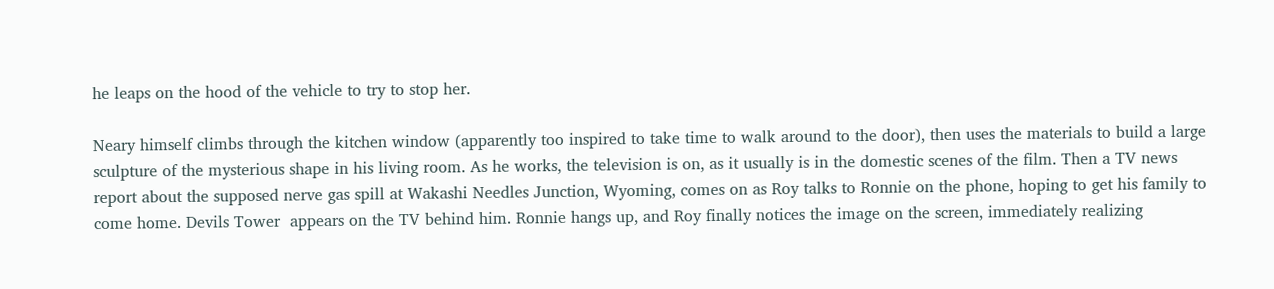he leaps on the hood of the vehicle to try to stop her.

Neary himself climbs through the kitchen window (apparently too inspired to take time to walk around to the door), then uses the materials to build a large sculpture of the mysterious shape in his living room. As he works, the television is on, as it usually is in the domestic scenes of the film. Then a TV news report about the supposed nerve gas spill at Wakashi Needles Junction, Wyoming, comes on as Roy talks to Ronnie on the phone, hoping to get his family to come home. Devils Tower  appears on the TV behind him. Ronnie hangs up, and Roy finally notices the image on the screen, immediately realizing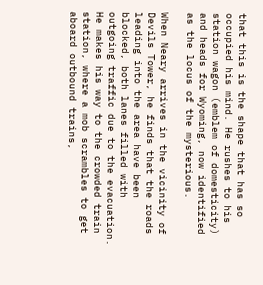that this is the shape that has so occupied his mind. He rushes to his station wagon (emblem of domesticity) and heads for Wyoming, now identified as the locus of the mysterious.

When Neary arrives in the vicinity of Devils Tower, he finds that the roads leading into the area have been blocked, both lanes filled with outgoing traffic due to the evacuation. He makes his way to the crowded train station, where a mob scrambles to get aboard outbound trains,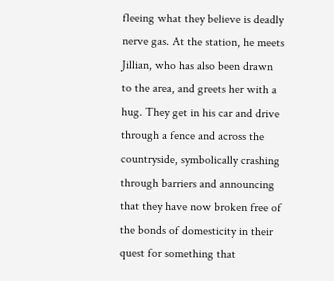fleeing what they believe is deadly nerve gas. At the station, he meets Jillian, who has also been drawn to the area, and greets her with a hug. They get in his car and drive through a fence and across the countryside, symbolically crashing through barriers and announcing that they have now broken free of the bonds of domesticity in their quest for something that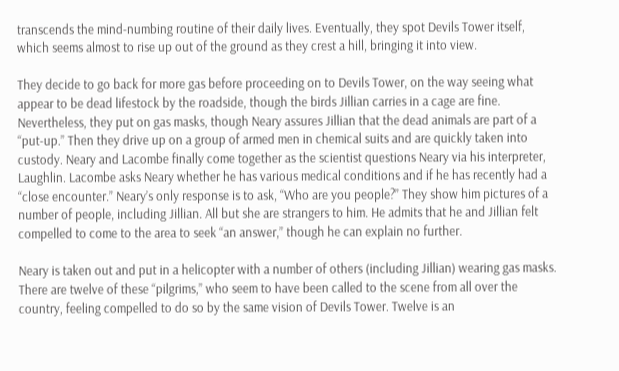transcends the mind-numbing routine of their daily lives. Eventually, they spot Devils Tower itself, which seems almost to rise up out of the ground as they crest a hill, bringing it into view.

They decide to go back for more gas before proceeding on to Devils Tower, on the way seeing what appear to be dead lifestock by the roadside, though the birds Jillian carries in a cage are fine. Nevertheless, they put on gas masks, though Neary assures Jillian that the dead animals are part of a “put-up.” Then they drive up on a group of armed men in chemical suits and are quickly taken into custody. Neary and Lacombe finally come together as the scientist questions Neary via his interpreter, Laughlin. Lacombe asks Neary whether he has various medical conditions and if he has recently had a “close encounter.” Neary’s only response is to ask, “Who are you people?” They show him pictures of a number of people, including Jillian. All but she are strangers to him. He admits that he and Jillian felt compelled to come to the area to seek “an answer,” though he can explain no further.

Neary is taken out and put in a helicopter with a number of others (including Jillian) wearing gas masks. There are twelve of these “pilgrims,” who seem to have been called to the scene from all over the country, feeling compelled to do so by the same vision of Devils Tower. Twelve is an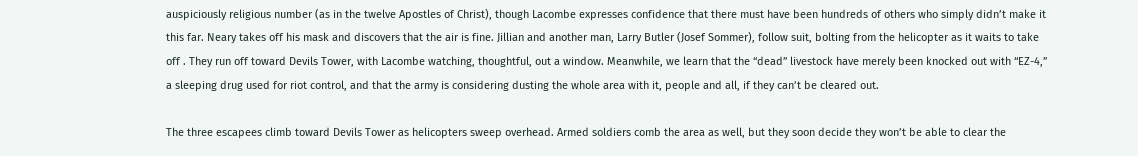auspiciously religious number (as in the twelve Apostles of Christ), though Lacombe expresses confidence that there must have been hundreds of others who simply didn’t make it this far. Neary takes off his mask and discovers that the air is fine. Jillian and another man, Larry Butler (Josef Sommer), follow suit, bolting from the helicopter as it waits to take off . They run off toward Devils Tower, with Lacombe watching, thoughtful, out a window. Meanwhile, we learn that the “dead” livestock have merely been knocked out with “EZ-4,” a sleeping drug used for riot control, and that the army is considering dusting the whole area with it, people and all, if they can’t be cleared out.

The three escapees climb toward Devils Tower as helicopters sweep overhead. Armed soldiers comb the area as well, but they soon decide they won’t be able to clear the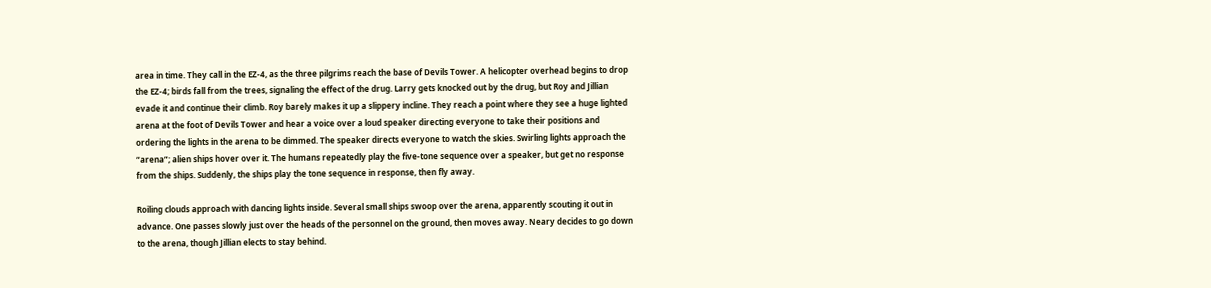area in time. They call in the EZ-4, as the three pilgrims reach the base of Devils Tower. A helicopter overhead begins to drop the EZ-4; birds fall from the trees, signaling the effect of the drug. Larry gets knocked out by the drug, but Roy and Jillian evade it and continue their climb. Roy barely makes it up a slippery incline. They reach a point where they see a huge lighted arena at the foot of Devils Tower and hear a voice over a loud speaker directing everyone to take their positions and ordering the lights in the arena to be dimmed. The speaker directs everyone to watch the skies. Swirling lights approach the “arena”; alien ships hover over it. The humans repeatedly play the five-tone sequence over a speaker, but get no response from the ships. Suddenly, the ships play the tone sequence in response, then fly away.

Roiling clouds approach with dancing lights inside. Several small ships swoop over the arena, apparently scouting it out in advance. One passes slowly just over the heads of the personnel on the ground, then moves away. Neary decides to go down to the arena, though Jillian elects to stay behind.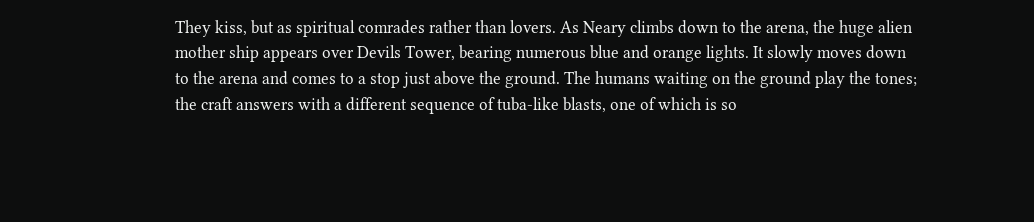They kiss, but as spiritual comrades rather than lovers. As Neary climbs down to the arena, the huge alien mother ship appears over Devils Tower, bearing numerous blue and orange lights. It slowly moves down to the arena and comes to a stop just above the ground. The humans waiting on the ground play the tones; the craft answers with a different sequence of tuba-like blasts, one of which is so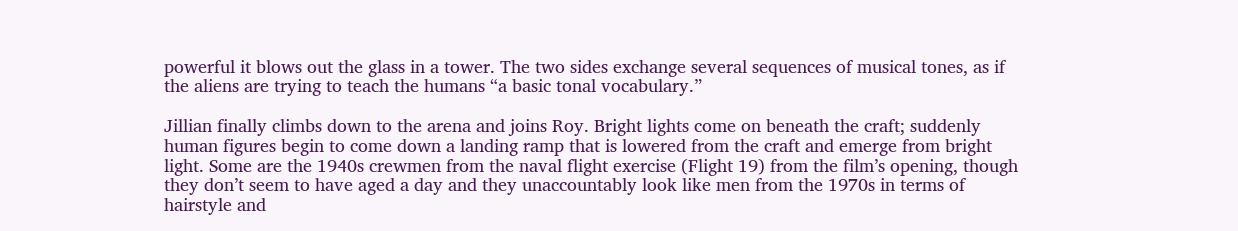powerful it blows out the glass in a tower. The two sides exchange several sequences of musical tones, as if the aliens are trying to teach the humans “a basic tonal vocabulary.”

Jillian finally climbs down to the arena and joins Roy. Bright lights come on beneath the craft; suddenly human figures begin to come down a landing ramp that is lowered from the craft and emerge from bright light. Some are the 1940s crewmen from the naval flight exercise (Flight 19) from the film’s opening, though they don’t seem to have aged a day and they unaccountably look like men from the 1970s in terms of hairstyle and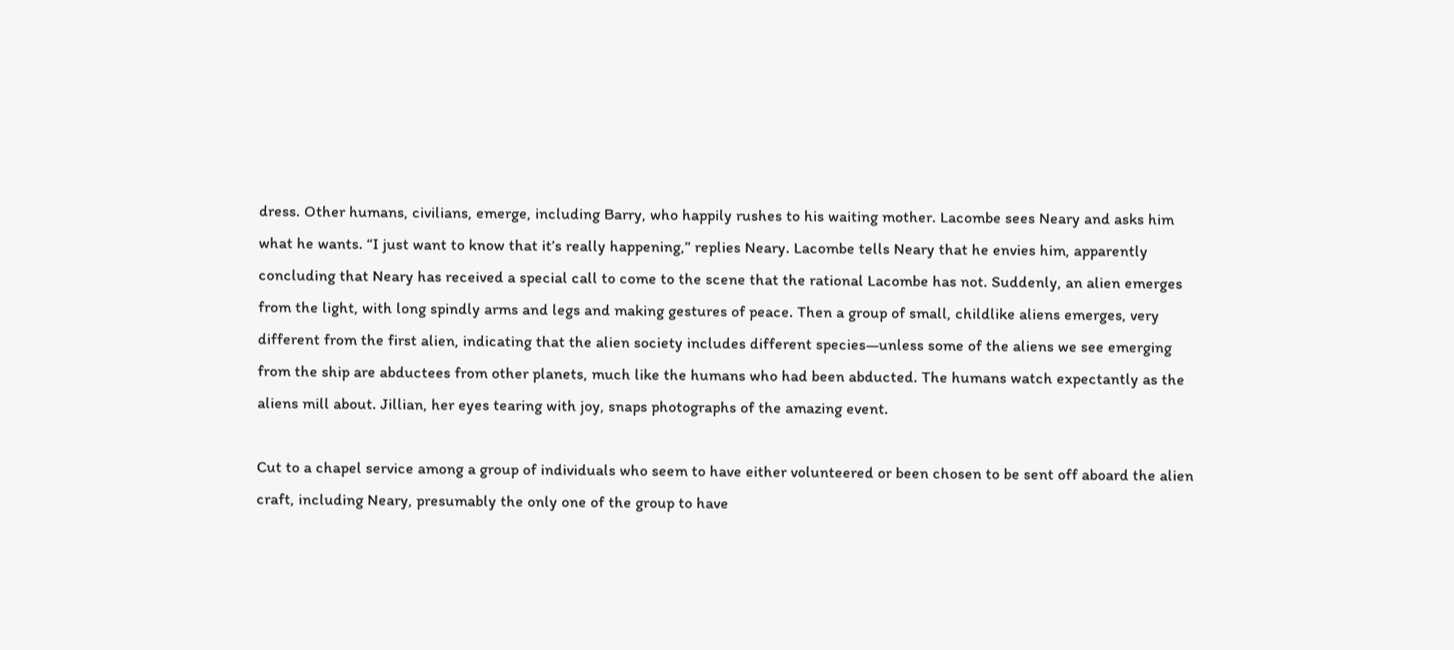dress. Other humans, civilians, emerge, including Barry, who happily rushes to his waiting mother. Lacombe sees Neary and asks him what he wants. “I just want to know that it’s really happening,” replies Neary. Lacombe tells Neary that he envies him, apparently concluding that Neary has received a special call to come to the scene that the rational Lacombe has not. Suddenly, an alien emerges from the light, with long spindly arms and legs and making gestures of peace. Then a group of small, childlike aliens emerges, very different from the first alien, indicating that the alien society includes different species—unless some of the aliens we see emerging from the ship are abductees from other planets, much like the humans who had been abducted. The humans watch expectantly as the aliens mill about. Jillian, her eyes tearing with joy, snaps photographs of the amazing event.

Cut to a chapel service among a group of individuals who seem to have either volunteered or been chosen to be sent off aboard the alien craft, including Neary, presumably the only one of the group to have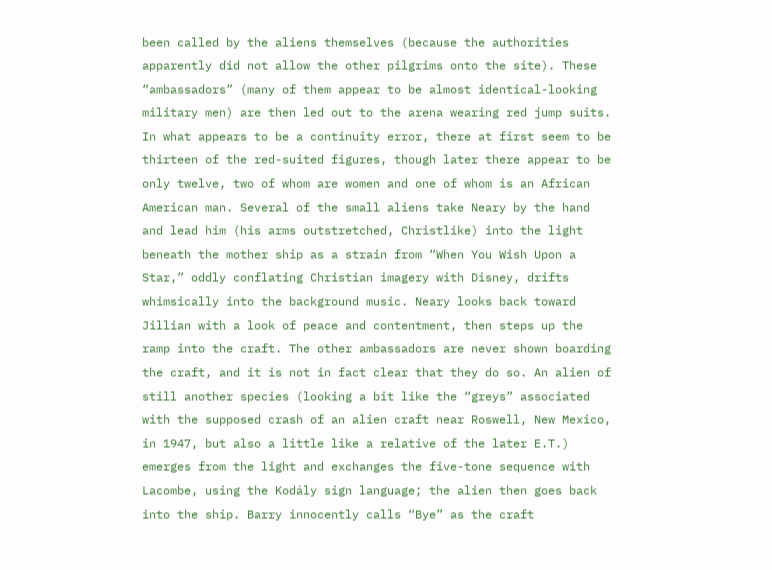been called by the aliens themselves (because the authorities apparently did not allow the other pilgrims onto the site). These “ambassadors” (many of them appear to be almost identical-looking military men) are then led out to the arena wearing red jump suits. In what appears to be a continuity error, there at first seem to be thirteen of the red-suited figures, though later there appear to be only twelve, two of whom are women and one of whom is an African American man. Several of the small aliens take Neary by the hand and lead him (his arms outstretched, Christlike) into the light beneath the mother ship as a strain from “When You Wish Upon a Star,” oddly conflating Christian imagery with Disney, drifts whimsically into the background music. Neary looks back toward Jillian with a look of peace and contentment, then steps up the ramp into the craft. The other ambassadors are never shown boarding the craft, and it is not in fact clear that they do so. An alien of still another species (looking a bit like the “greys” associated with the supposed crash of an alien craft near Roswell, New Mexico, in 1947, but also a little like a relative of the later E.T.) emerges from the light and exchanges the five-tone sequence with Lacombe, using the Kodály sign language; the alien then goes back into the ship. Barry innocently calls “Bye” as the craft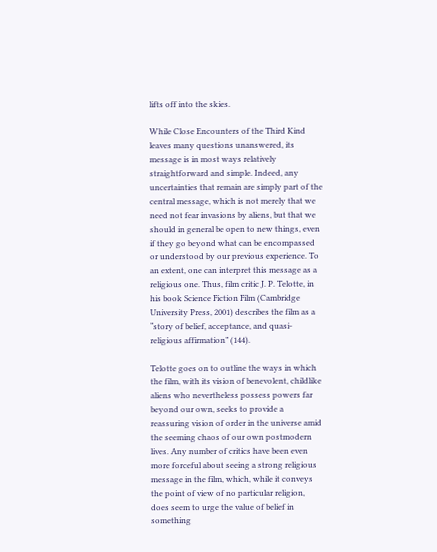lifts off into the skies.

While Close Encounters of the Third Kind leaves many questions unanswered, its message is in most ways relatively straightforward and simple. Indeed, any uncertainties that remain are simply part of the central message, which is not merely that we need not fear invasions by aliens, but that we should in general be open to new things, even if they go beyond what can be encompassed or understood by our previous experience. To an extent, one can interpret this message as a religious one. Thus, film critic J. P. Telotte, in his book Science Fiction Film (Cambridge University Press, 2001) describes the film as a “story of belief, acceptance, and quasi-religious affirmation” (144).

Telotte goes on to outline the ways in which the film, with its vision of benevolent, childlike aliens who nevertheless possess powers far beyond our own, seeks to provide a reassuring vision of order in the universe amid the seeming chaos of our own postmodern lives. Any number of critics have been even more forceful about seeing a strong religious message in the film, which, while it conveys the point of view of no particular religion, does seem to urge the value of belief in something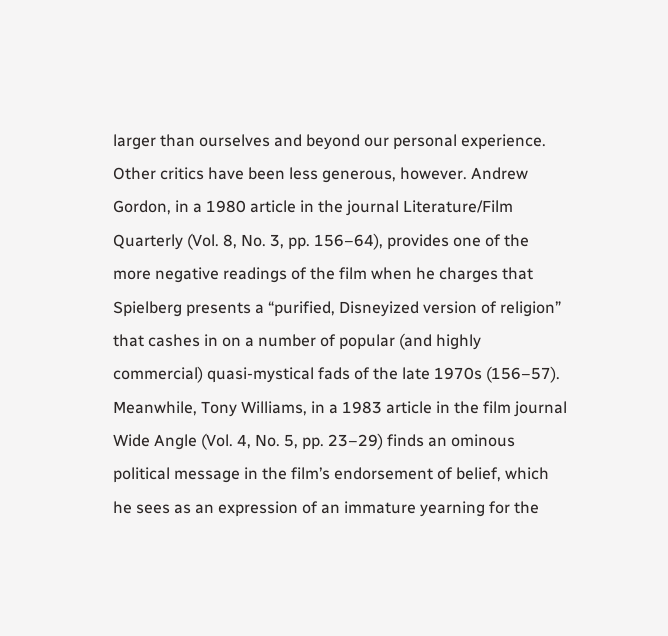larger than ourselves and beyond our personal experience. Other critics have been less generous, however. Andrew Gordon, in a 1980 article in the journal Literature/Film Quarterly (Vol. 8, No. 3, pp. 156–64), provides one of the more negative readings of the film when he charges that Spielberg presents a “purified, Disneyized version of religion” that cashes in on a number of popular (and highly commercial) quasi-mystical fads of the late 1970s (156–57). Meanwhile, Tony Williams, in a 1983 article in the film journal Wide Angle (Vol. 4, No. 5, pp. 23–29) finds an ominous political message in the film’s endorsement of belief, which he sees as an expression of an immature yearning for the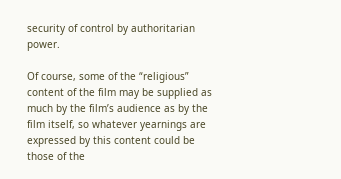security of control by authoritarian power.

Of course, some of the “religious” content of the film may be supplied as much by the film’s audience as by the film itself, so whatever yearnings are expressed by this content could be those of the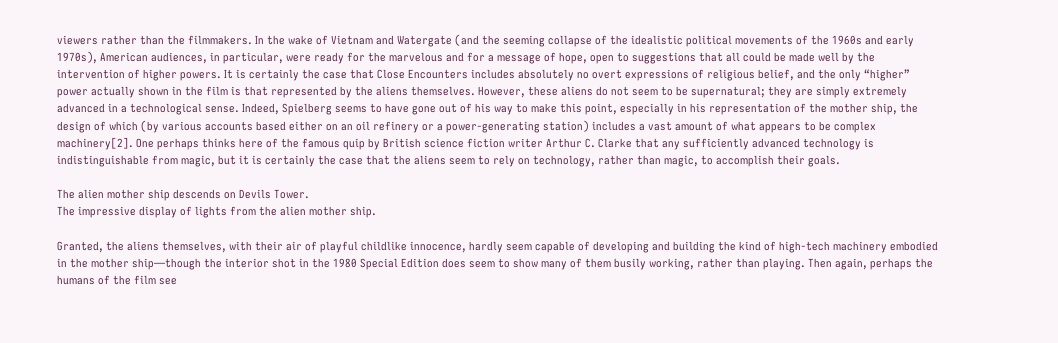viewers rather than the filmmakers. In the wake of Vietnam and Watergate (and the seeming collapse of the idealistic political movements of the 1960s and early 1970s), American audiences, in particular, were ready for the marvelous and for a message of hope, open to suggestions that all could be made well by the intervention of higher powers. It is certainly the case that Close Encounters includes absolutely no overt expressions of religious belief, and the only “higher” power actually shown in the film is that represented by the aliens themselves. However, these aliens do not seem to be supernatural; they are simply extremely advanced in a technological sense. Indeed, Spielberg seems to have gone out of his way to make this point, especially in his representation of the mother ship, the design of which (by various accounts based either on an oil refinery or a power-generating station) includes a vast amount of what appears to be complex machinery[2]. One perhaps thinks here of the famous quip by British science fiction writer Arthur C. Clarke that any sufficiently advanced technology is indistinguishable from magic, but it is certainly the case that the aliens seem to rely on technology, rather than magic, to accomplish their goals.

The alien mother ship descends on Devils Tower.
The impressive display of lights from the alien mother ship.

Granted, the aliens themselves, with their air of playful childlike innocence, hardly seem capable of developing and building the kind of high-tech machinery embodied in the mother ship—though the interior shot in the 1980 Special Edition does seem to show many of them busily working, rather than playing. Then again, perhaps the humans of the film see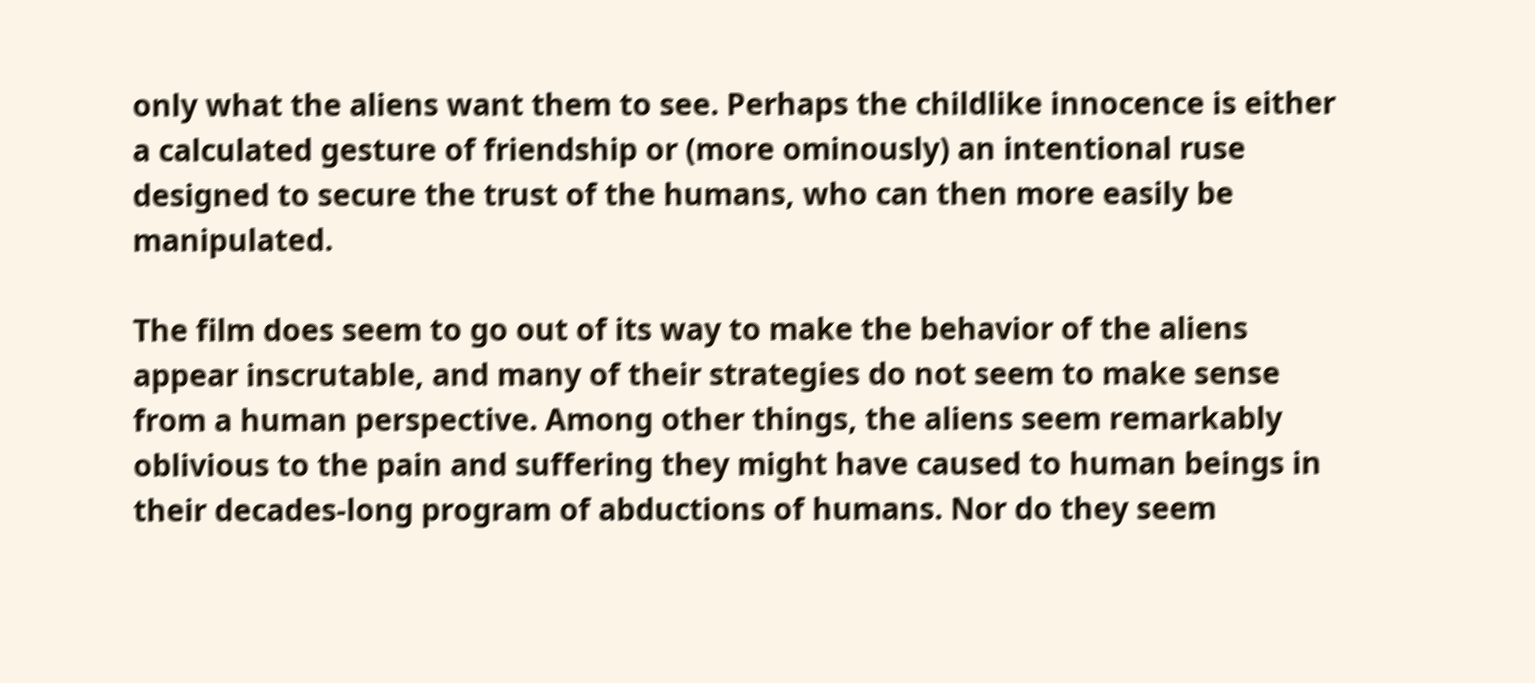only what the aliens want them to see. Perhaps the childlike innocence is either a calculated gesture of friendship or (more ominously) an intentional ruse designed to secure the trust of the humans, who can then more easily be manipulated.

The film does seem to go out of its way to make the behavior of the aliens appear inscrutable, and many of their strategies do not seem to make sense from a human perspective. Among other things, the aliens seem remarkably oblivious to the pain and suffering they might have caused to human beings in their decades-long program of abductions of humans. Nor do they seem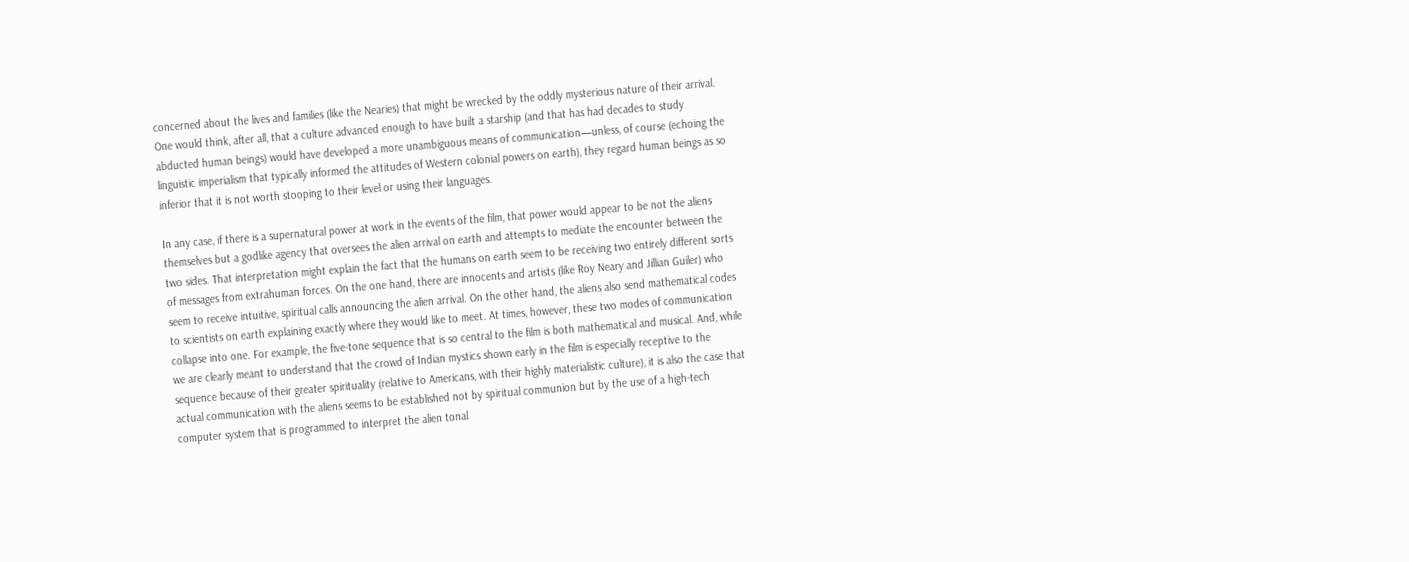concerned about the lives and families (like the Nearies) that might be wrecked by the oddly mysterious nature of their arrival. One would think, after all, that a culture advanced enough to have built a starship (and that has had decades to study abducted human beings) would have developed a more unambiguous means of communication—unless, of course (echoing the linguistic imperialism that typically informed the attitudes of Western colonial powers on earth), they regard human beings as so inferior that it is not worth stooping to their level or using their languages.

In any case, if there is a supernatural power at work in the events of the film, that power would appear to be not the aliens themselves but a godlike agency that oversees the alien arrival on earth and attempts to mediate the encounter between the two sides. That interpretation might explain the fact that the humans on earth seem to be receiving two entirely different sorts of messages from extrahuman forces. On the one hand, there are innocents and artists (like Roy Neary and Jillian Guiler) who seem to receive intuitive, spiritual calls announcing the alien arrival. On the other hand, the aliens also send mathematical codes to scientists on earth explaining exactly where they would like to meet. At times, however, these two modes of communication collapse into one. For example, the five-tone sequence that is so central to the film is both mathematical and musical. And, while we are clearly meant to understand that the crowd of Indian mystics shown early in the film is especially receptive to the sequence because of their greater spirituality (relative to Americans, with their highly materialistic culture), it is also the case that actual communication with the aliens seems to be established not by spiritual communion but by the use of a high-tech computer system that is programmed to interpret the alien tonal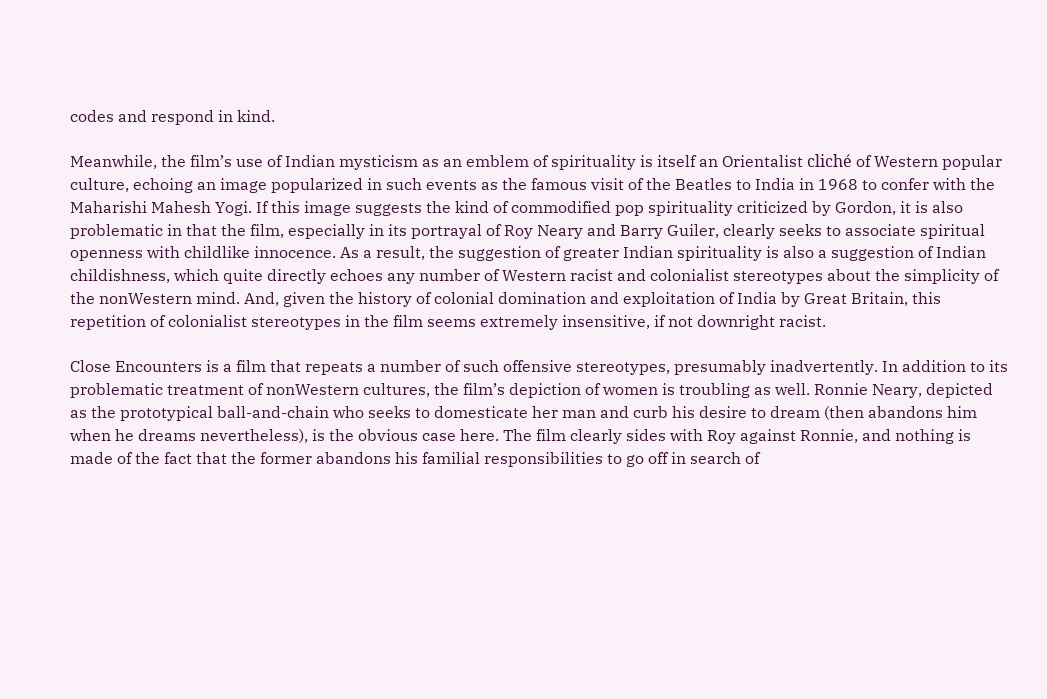codes and respond in kind.

Meanwhile, the film’s use of Indian mysticism as an emblem of spirituality is itself an Orientalist cliché of Western popular culture, echoing an image popularized in such events as the famous visit of the Beatles to India in 1968 to confer with the Maharishi Mahesh Yogi. If this image suggests the kind of commodified pop spirituality criticized by Gordon, it is also problematic in that the film, especially in its portrayal of Roy Neary and Barry Guiler, clearly seeks to associate spiritual openness with childlike innocence. As a result, the suggestion of greater Indian spirituality is also a suggestion of Indian childishness, which quite directly echoes any number of Western racist and colonialist stereotypes about the simplicity of the nonWestern mind. And, given the history of colonial domination and exploitation of India by Great Britain, this repetition of colonialist stereotypes in the film seems extremely insensitive, if not downright racist.

Close Encounters is a film that repeats a number of such offensive stereotypes, presumably inadvertently. In addition to its problematic treatment of nonWestern cultures, the film’s depiction of women is troubling as well. Ronnie Neary, depicted as the prototypical ball-and-chain who seeks to domesticate her man and curb his desire to dream (then abandons him when he dreams nevertheless), is the obvious case here. The film clearly sides with Roy against Ronnie, and nothing is made of the fact that the former abandons his familial responsibilities to go off in search of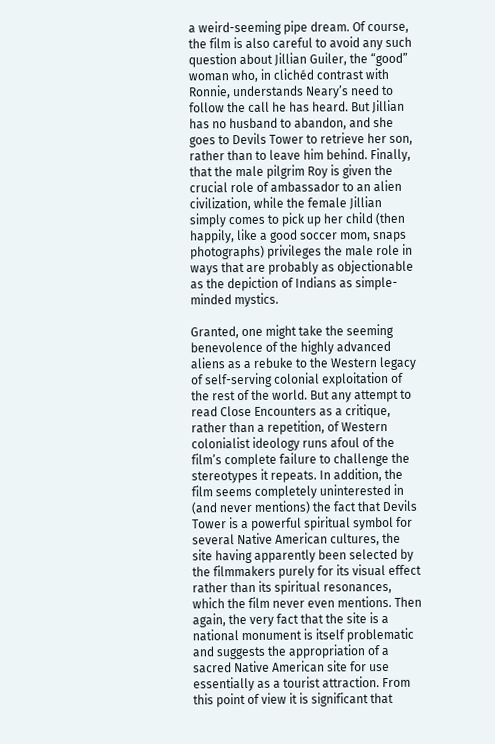a weird-seeming pipe dream. Of course, the film is also careful to avoid any such question about Jillian Guiler, the “good” woman who, in clichéd contrast with Ronnie, understands Neary’s need to follow the call he has heard. But Jillian has no husband to abandon, and she goes to Devils Tower to retrieve her son, rather than to leave him behind. Finally, that the male pilgrim Roy is given the crucial role of ambassador to an alien civilization, while the female Jillian simply comes to pick up her child (then happily, like a good soccer mom, snaps photographs) privileges the male role in ways that are probably as objectionable as the depiction of Indians as simple-minded mystics.

Granted, one might take the seeming benevolence of the highly advanced aliens as a rebuke to the Western legacy of self-serving colonial exploitation of the rest of the world. But any attempt to read Close Encounters as a critique, rather than a repetition, of Western colonialist ideology runs afoul of the film’s complete failure to challenge the stereotypes it repeats. In addition, the film seems completely uninterested in (and never mentions) the fact that Devils Tower is a powerful spiritual symbol for several Native American cultures, the site having apparently been selected by the filmmakers purely for its visual effect rather than its spiritual resonances, which the film never even mentions. Then again, the very fact that the site is a national monument is itself problematic and suggests the appropriation of a sacred Native American site for use essentially as a tourist attraction. From this point of view it is significant that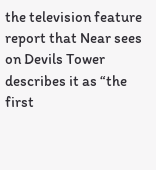the television feature report that Near sees on Devils Tower describes it as “the first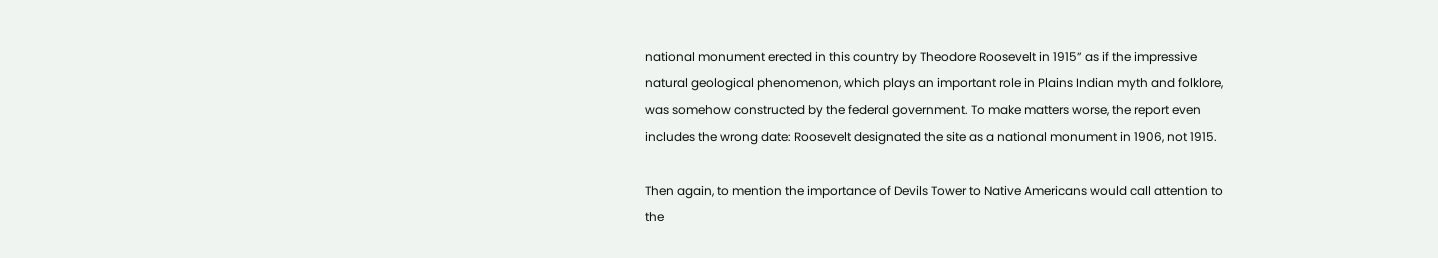national monument erected in this country by Theodore Roosevelt in 1915” as if the impressive natural geological phenomenon, which plays an important role in Plains Indian myth and folklore, was somehow constructed by the federal government. To make matters worse, the report even includes the wrong date: Roosevelt designated the site as a national monument in 1906, not 1915.

Then again, to mention the importance of Devils Tower to Native Americans would call attention to the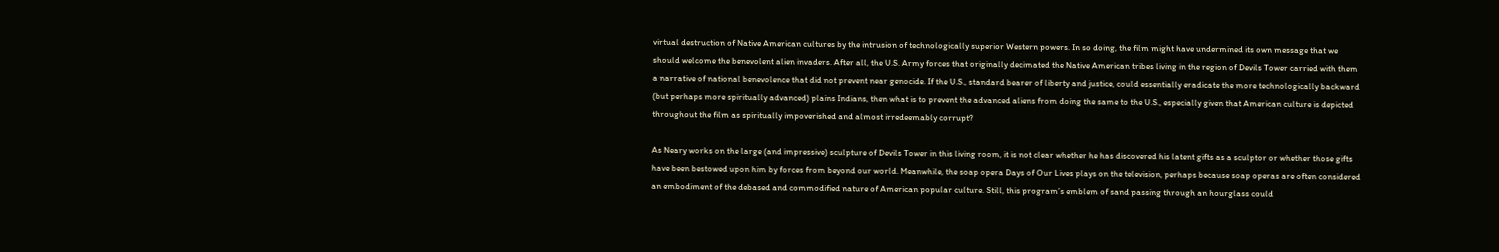virtual destruction of Native American cultures by the intrusion of technologically superior Western powers. In so doing, the film might have undermined its own message that we should welcome the benevolent alien invaders. After all, the U.S. Army forces that originally decimated the Native American tribes living in the region of Devils Tower carried with them a narrative of national benevolence that did not prevent near genocide. If the U.S., standard bearer of liberty and justice, could essentially eradicate the more technologically backward (but perhaps more spiritually advanced) plains Indians, then what is to prevent the advanced aliens from doing the same to the U.S., especially given that American culture is depicted throughout the film as spiritually impoverished and almost irredeemably corrupt?

As Neary works on the large (and impressive) sculpture of Devils Tower in this living room, it is not clear whether he has discovered his latent gifts as a sculptor or whether those gifts have been bestowed upon him by forces from beyond our world. Meanwhile, the soap opera Days of Our Lives plays on the television, perhaps because soap operas are often considered an embodiment of the debased and commodified nature of American popular culture. Still, this program’s emblem of sand passing through an hourglass could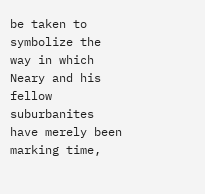be taken to symbolize the way in which Neary and his fellow suburbanites have merely been marking time,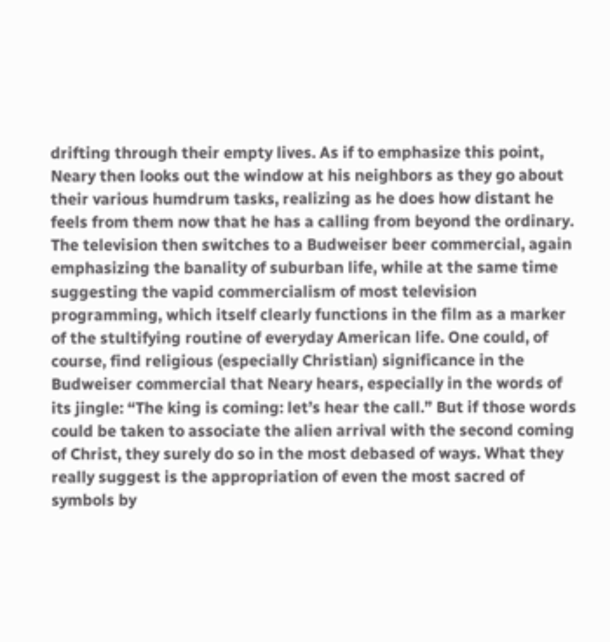drifting through their empty lives. As if to emphasize this point, Neary then looks out the window at his neighbors as they go about their various humdrum tasks, realizing as he does how distant he feels from them now that he has a calling from beyond the ordinary. The television then switches to a Budweiser beer commercial, again emphasizing the banality of suburban life, while at the same time suggesting the vapid commercialism of most television programming, which itself clearly functions in the film as a marker of the stultifying routine of everyday American life. One could, of course, find religious (especially Christian) significance in the Budweiser commercial that Neary hears, especially in the words of its jingle: “The king is coming: let’s hear the call.” But if those words could be taken to associate the alien arrival with the second coming of Christ, they surely do so in the most debased of ways. What they really suggest is the appropriation of even the most sacred of symbols by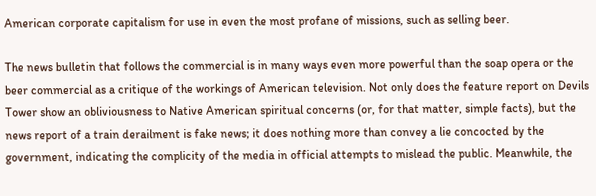American corporate capitalism for use in even the most profane of missions, such as selling beer.

The news bulletin that follows the commercial is in many ways even more powerful than the soap opera or the beer commercial as a critique of the workings of American television. Not only does the feature report on Devils Tower show an obliviousness to Native American spiritual concerns (or, for that matter, simple facts), but the news report of a train derailment is fake news; it does nothing more than convey a lie concocted by the government, indicating the complicity of the media in official attempts to mislead the public. Meanwhile, the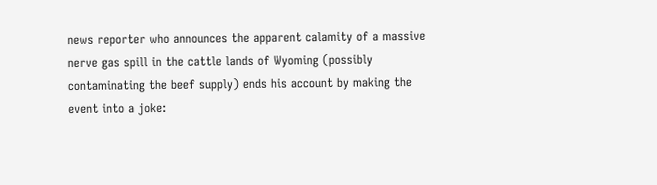news reporter who announces the apparent calamity of a massive nerve gas spill in the cattle lands of Wyoming (possibly contaminating the beef supply) ends his account by making the event into a joke: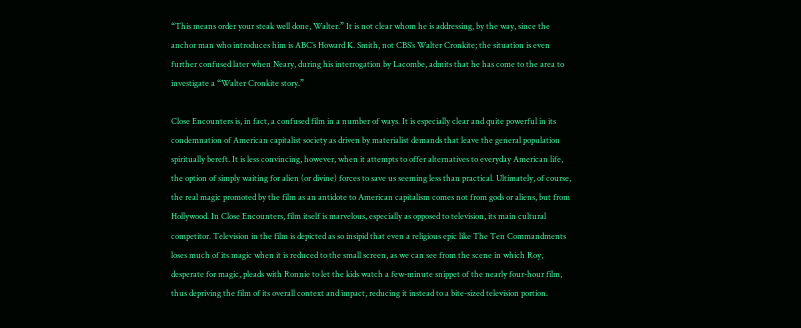“This means order your steak well done, Walter.” It is not clear whom he is addressing, by the way, since the anchor man who introduces him is ABC’s Howard K. Smith, not CBS’s Walter Cronkite; the situation is even further confused later when Neary, during his interrogation by Lacombe, admits that he has come to the area to investigate a “Walter Cronkite story.”

Close Encounters is, in fact, a confused film in a number of ways. It is especially clear and quite powerful in its condemnation of American capitalist society as driven by materialist demands that leave the general population spiritually bereft. It is less convincing, however, when it attempts to offer alternatives to everyday American life, the option of simply waiting for alien (or divine) forces to save us seeming less than practical. Ultimately, of course, the real magic promoted by the film as an antidote to American capitalism comes not from gods or aliens, but from Hollywood. In Close Encounters, film itself is marvelous, especially as opposed to television, its main cultural competitor. Television in the film is depicted as so insipid that even a religious epic like The Ten Commandments loses much of its magic when it is reduced to the small screen, as we can see from the scene in which Roy, desperate for magic, pleads with Ronnie to let the kids watch a few-minute snippet of the nearly four-hour film, thus depriving the film of its overall context and impact, reducing it instead to a bite-sized television portion.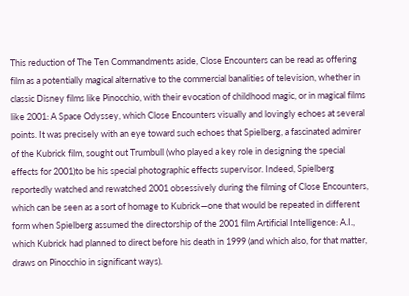This reduction of The Ten Commandments aside, Close Encounters can be read as offering film as a potentially magical alternative to the commercial banalities of television, whether in classic Disney films like Pinocchio, with their evocation of childhood magic, or in magical films like 2001: A Space Odyssey, which Close Encounters visually and lovingly echoes at several points. It was precisely with an eye toward such echoes that Spielberg, a fascinated admirer of the Kubrick film, sought out Trumbull (who played a key role in designing the special effects for 2001)to be his special photographic effects supervisor. Indeed, Spielberg reportedly watched and rewatched 2001 obsessively during the filming of Close Encounters, which can be seen as a sort of homage to Kubrick—one that would be repeated in different form when Spielberg assumed the directorship of the 2001 film Artificial Intelligence: A.I., which Kubrick had planned to direct before his death in 1999 (and which also, for that matter, draws on Pinocchio in significant ways).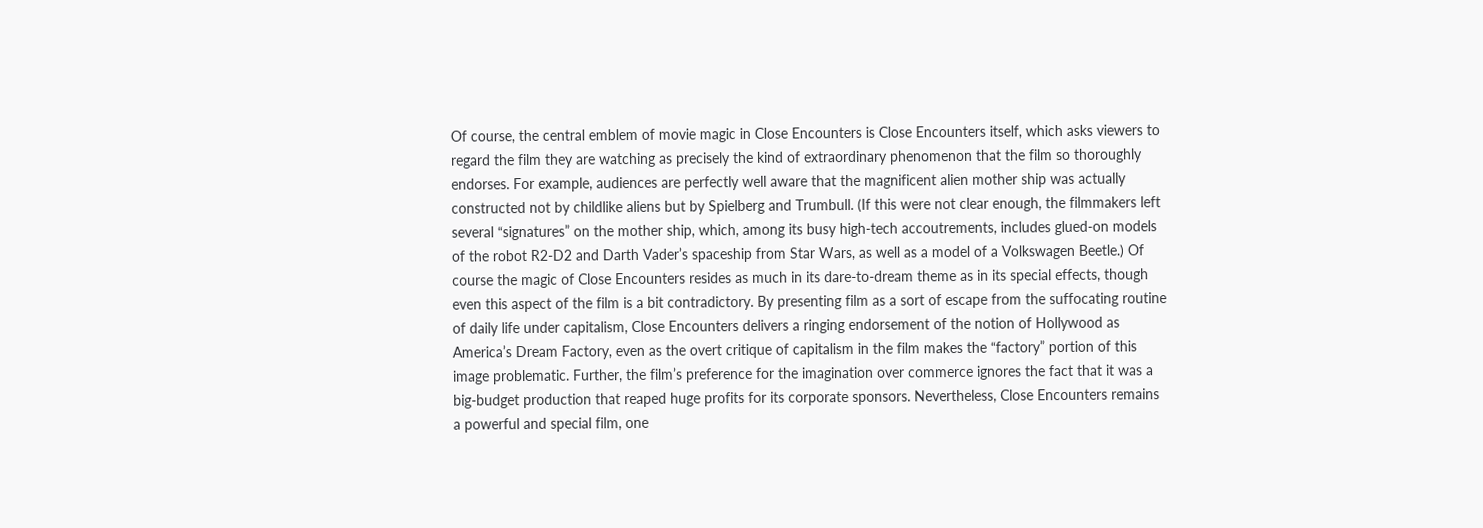Of course, the central emblem of movie magic in Close Encounters is Close Encounters itself, which asks viewers to regard the film they are watching as precisely the kind of extraordinary phenomenon that the film so thoroughly endorses. For example, audiences are perfectly well aware that the magnificent alien mother ship was actually constructed not by childlike aliens but by Spielberg and Trumbull. (If this were not clear enough, the filmmakers left several “signatures” on the mother ship, which, among its busy high-tech accoutrements, includes glued-on models of the robot R2-D2 and Darth Vader’s spaceship from Star Wars, as well as a model of a Volkswagen Beetle.) Of course the magic of Close Encounters resides as much in its dare-to-dream theme as in its special effects, though even this aspect of the film is a bit contradictory. By presenting film as a sort of escape from the suffocating routine of daily life under capitalism, Close Encounters delivers a ringing endorsement of the notion of Hollywood as America’s Dream Factory, even as the overt critique of capitalism in the film makes the “factory” portion of this image problematic. Further, the film’s preference for the imagination over commerce ignores the fact that it was a big-budget production that reaped huge profits for its corporate sponsors. Nevertheless, Close Encounters remains a powerful and special film, one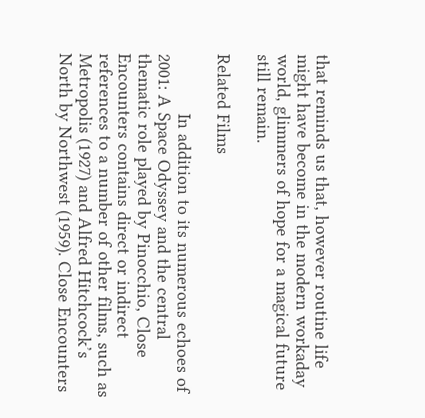that reminds us that, however routine life might have become in the modern workaday world, glimmers of hope for a magical future still remain.

Related Films

            In addition to its numerous echoes of 2001: A Space Odyssey and the central thematic role played by Pinocchio, Close Encounters contains direct or indirect references to a number of other films, such as Metropolis (1927) and Alfred Hitchcock’s North by Northwest (1959). Close Encounters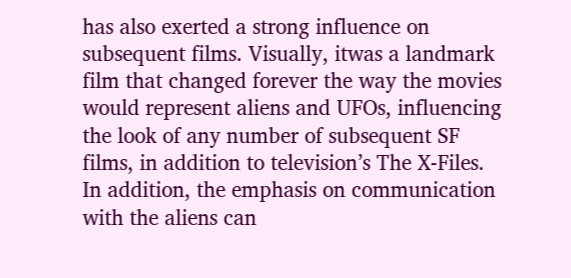has also exerted a strong influence on subsequent films. Visually, itwas a landmark film that changed forever the way the movies would represent aliens and UFOs, influencing the look of any number of subsequent SF films, in addition to television’s The X-Files. In addition, the emphasis on communication with the aliens can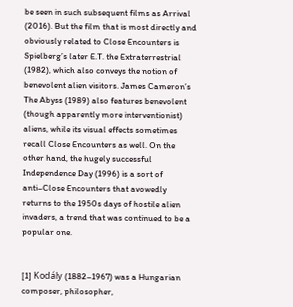be seen in such subsequent films as Arrival (2016). But the film that is most directly and obviously related to Close Encounters is Spielberg’s later E.T. the Extraterrestrial (1982), which also conveys the notion of benevolent alien visitors. James Cameron’s The Abyss (1989) also features benevolent (though apparently more interventionist) aliens, while its visual effects sometimes recall Close Encounters as well. On the other hand, the hugely successful Independence Day (1996) is a sort of anti–Close Encounters that avowedly returns to the 1950s days of hostile alien invaders, a trend that was continued to be a popular one.


[1] Kodály (1882–1967) was a Hungarian composer, philosopher,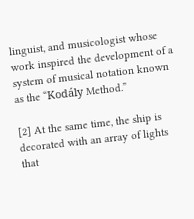linguist, and musicologist whose work inspired the development of a system of musical notation known as the “Kodály Method.”

[2] At the same time, the ship is decorated with an array of lights that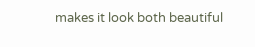makes it look both beautiful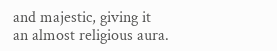and majestic, giving it an almost religious aura.